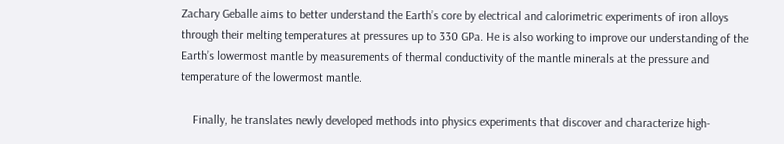Zachary Geballe aims to better understand the Earth’s core by electrical and calorimetric experiments of iron alloys through their melting temperatures at pressures up to 330 GPa. He is also working to improve our understanding of the Earth’s lowermost mantle by measurements of thermal conductivity of the mantle minerals at the pressure and temperature of the lowermost mantle.

    Finally, he translates newly developed methods into physics experiments that discover and characterize high-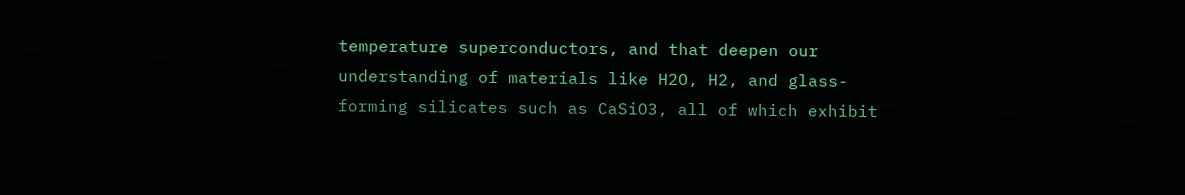temperature superconductors, and that deepen our understanding of materials like H2O, H2, and glass-forming silicates such as CaSiO3, all of which exhibit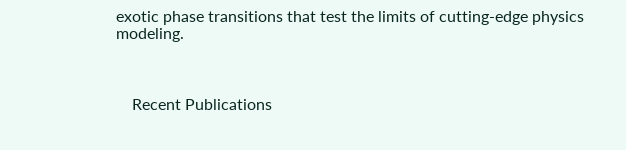exotic phase transitions that test the limits of cutting-edge physics modeling.



    Recent Publications